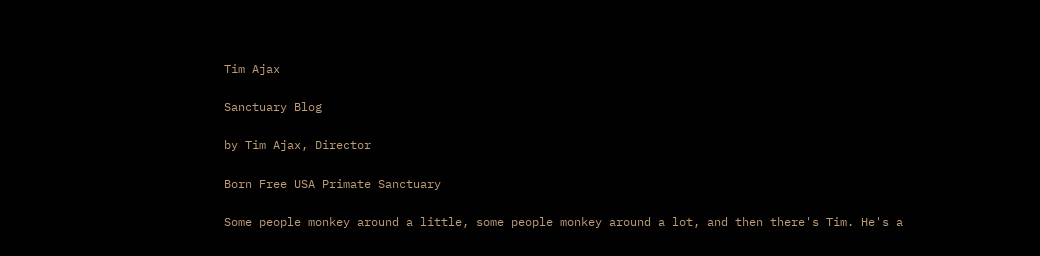Tim Ajax

Sanctuary Blog

by Tim Ajax, Director

Born Free USA Primate Sanctuary

Some people monkey around a little, some people monkey around a lot, and then there's Tim. He's a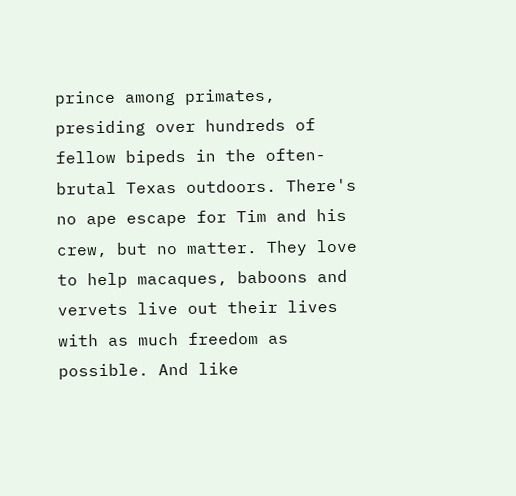prince among primates, presiding over hundreds of fellow bipeds in the often-brutal Texas outdoors. There's no ape escape for Tim and his crew, but no matter. They love to help macaques, baboons and vervets live out their lives with as much freedom as possible. And like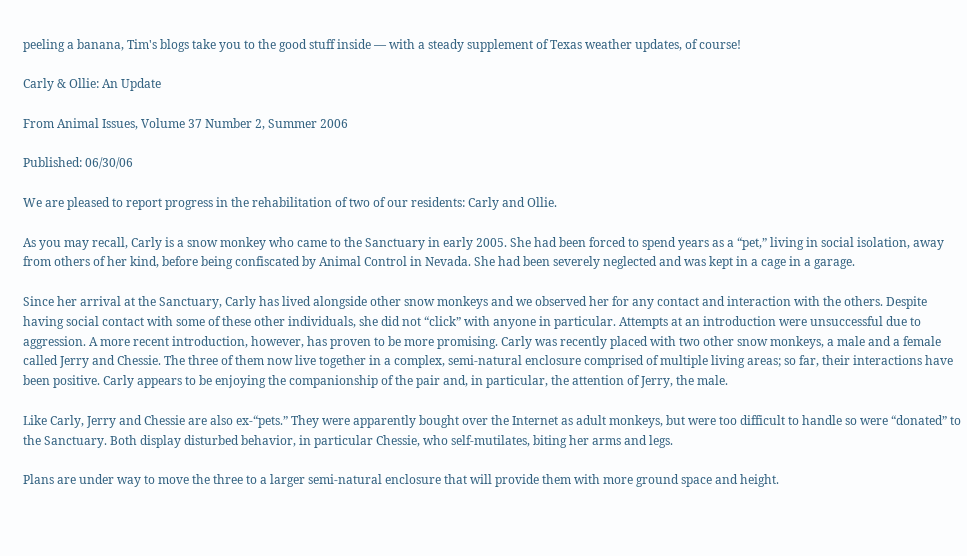peeling a banana, Tim's blogs take you to the good stuff inside — with a steady supplement of Texas weather updates, of course!

Carly & Ollie: An Update

From Animal Issues, Volume 37 Number 2, Summer 2006

Published: 06/30/06

We are pleased to report progress in the rehabilitation of two of our residents: Carly and Ollie.

As you may recall, Carly is a snow monkey who came to the Sanctuary in early 2005. She had been forced to spend years as a “pet,” living in social isolation, away from others of her kind, before being confiscated by Animal Control in Nevada. She had been severely neglected and was kept in a cage in a garage.

Since her arrival at the Sanctuary, Carly has lived alongside other snow monkeys and we observed her for any contact and interaction with the others. Despite having social contact with some of these other individuals, she did not “click” with anyone in particular. Attempts at an introduction were unsuccessful due to aggression. A more recent introduction, however, has proven to be more promising. Carly was recently placed with two other snow monkeys, a male and a female called Jerry and Chessie. The three of them now live together in a complex, semi-natural enclosure comprised of multiple living areas; so far, their interactions have been positive. Carly appears to be enjoying the companionship of the pair and, in particular, the attention of Jerry, the male.

Like Carly, Jerry and Chessie are also ex-“pets.” They were apparently bought over the Internet as adult monkeys, but were too difficult to handle so were “donated” to the Sanctuary. Both display disturbed behavior, in particular Chessie, who self-mutilates, biting her arms and legs.

Plans are under way to move the three to a larger semi-natural enclosure that will provide them with more ground space and height.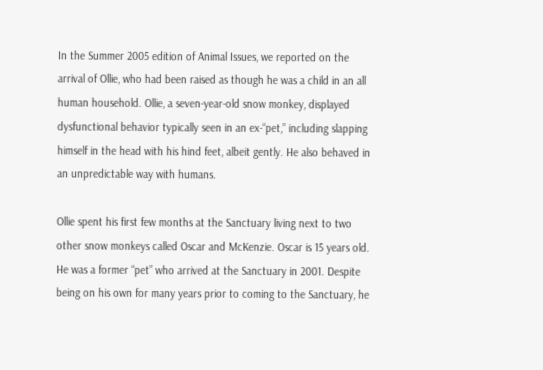In the Summer 2005 edition of Animal Issues, we reported on the arrival of Ollie, who had been raised as though he was a child in an all human household. Ollie, a seven-year-old snow monkey, displayed dysfunctional behavior typically seen in an ex-“pet,” including slapping himself in the head with his hind feet, albeit gently. He also behaved in an unpredictable way with humans.

Ollie spent his first few months at the Sanctuary living next to two other snow monkeys called Oscar and McKenzie. Oscar is 15 years old. He was a former “pet” who arrived at the Sanctuary in 2001. Despite being on his own for many years prior to coming to the Sanctuary, he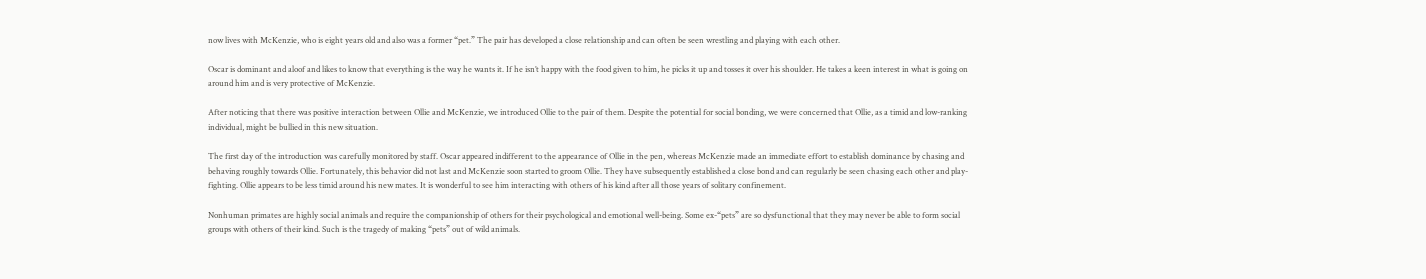now lives with McKenzie, who is eight years old and also was a former “pet.” The pair has developed a close relationship and can often be seen wrestling and playing with each other.

Oscar is dominant and aloof and likes to know that everything is the way he wants it. If he isn’t happy with the food given to him, he picks it up and tosses it over his shoulder. He takes a keen interest in what is going on around him and is very protective of McKenzie.

After noticing that there was positive interaction between Ollie and McKenzie, we introduced Ollie to the pair of them. Despite the potential for social bonding, we were concerned that Ollie, as a timid and low-ranking individual, might be bullied in this new situation.

The first day of the introduction was carefully monitored by staff. Oscar appeared indifferent to the appearance of Ollie in the pen, whereas McKenzie made an immediate effort to establish dominance by chasing and behaving roughly towards Ollie. Fortunately, this behavior did not last and McKenzie soon started to groom Ollie. They have subsequently established a close bond and can regularly be seen chasing each other and play-fighting. Ollie appears to be less timid around his new mates. It is wonderful to see him interacting with others of his kind after all those years of solitary confinement.

Nonhuman primates are highly social animals and require the companionship of others for their psychological and emotional well-being. Some ex-“pets” are so dysfunctional that they may never be able to form social groups with others of their kind. Such is the tragedy of making “pets” out of wild animals.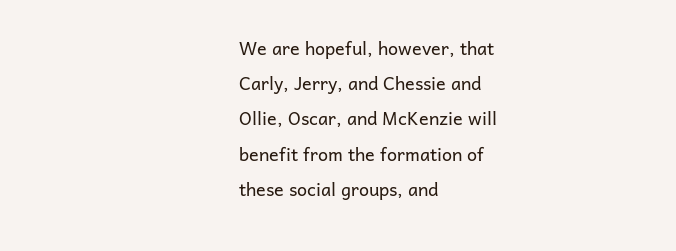We are hopeful, however, that Carly, Jerry, and Chessie and Ollie, Oscar, and McKenzie will benefit from the formation of these social groups, and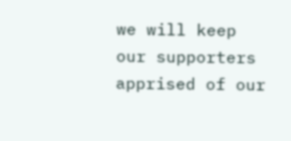we will keep our supporters apprised of our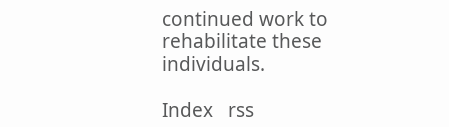continued work to rehabilitate these individuals.

Index   rss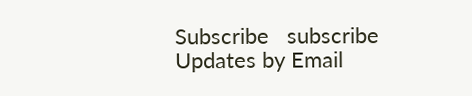Subscribe   subscribe Updates by Email